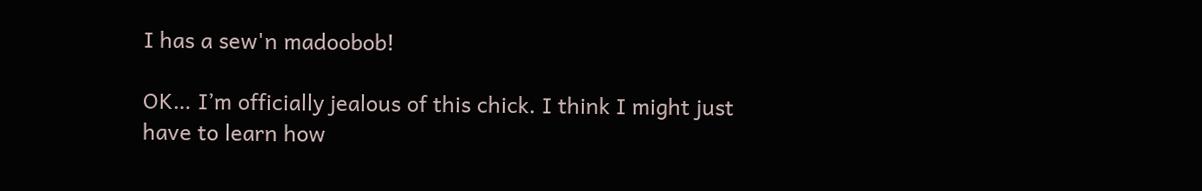I has a sew'n madoobob!

OK… I’m officially jealous of this chick. I think I might just have to learn how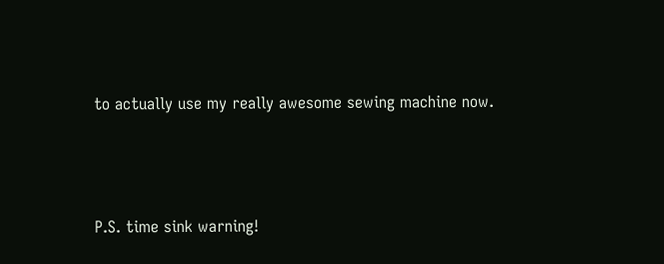to actually use my really awesome sewing machine now.



P.S. time sink warning!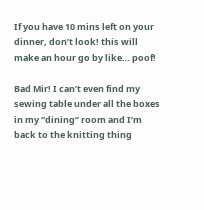If you have 10 mins left on your dinner, don’t look! this will make an hour go by like… poof!

Bad Mir! I can’t even find my sewing table under all the boxes in my “dining” room and I’m back to the knitting thing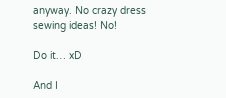anyway. No crazy dress sewing ideas! No!

Do it… xD

And I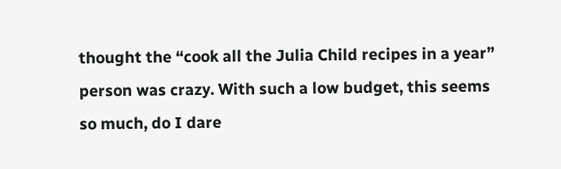thought the “cook all the Julia Child recipes in a year” person was crazy. With such a low budget, this seems so much, do I dare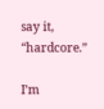say it, “hardcore.”

I’m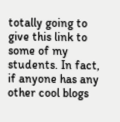totally going to give this link to some of my students. In fact, if anyone has any other cool blogs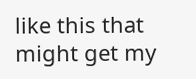like this that might get my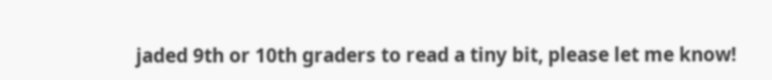jaded 9th or 10th graders to read a tiny bit, please let me know!